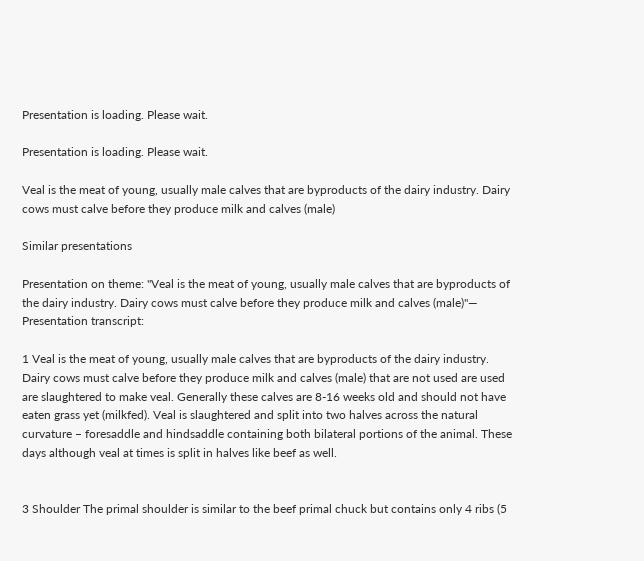Presentation is loading. Please wait.

Presentation is loading. Please wait.

Veal is the meat of young, usually male calves that are byproducts of the dairy industry. Dairy cows must calve before they produce milk and calves (male)

Similar presentations

Presentation on theme: "Veal is the meat of young, usually male calves that are byproducts of the dairy industry. Dairy cows must calve before they produce milk and calves (male)"— Presentation transcript:

1 Veal is the meat of young, usually male calves that are byproducts of the dairy industry. Dairy cows must calve before they produce milk and calves (male) that are not used are used are slaughtered to make veal. Generally these calves are 8-16 weeks old and should not have eaten grass yet (milkfed). Veal is slaughtered and split into two halves across the natural curvature – foresaddle and hindsaddle containing both bilateral portions of the animal. These days although veal at times is split in halves like beef as well.


3 Shoulder The primal shoulder is similar to the beef primal chuck but contains only 4 ribs (5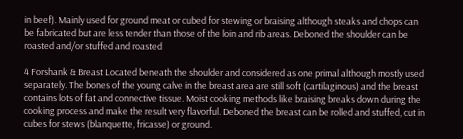in beef). Mainly used for ground meat or cubed for stewing or braising although steaks and chops can be fabricated but are less tender than those of the loin and rib areas. Deboned the shoulder can be roasted and/or stuffed and roasted

4 Forshank & Breast Located beneath the shoulder and considered as one primal although mostly used separately. The bones of the young calve in the breast area are still soft (cartilaginous) and the breast contains lots of fat and connective tissue. Moist cooking methods like braising breaks down during the cooking process and make the result very flavorful. Deboned the breast can be rolled and stuffed, cut in cubes for stews (blanquette, fricasse) or ground.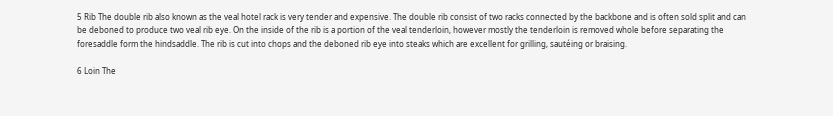5 Rib The double rib also known as the veal hotel rack is very tender and expensive. The double rib consist of two racks connected by the backbone and is often sold split and can be deboned to produce two veal rib eye. On the inside of the rib is a portion of the veal tenderloin, however mostly the tenderloin is removed whole before separating the foresaddle form the hindsaddle. The rib is cut into chops and the deboned rib eye into steaks which are excellent for grilling, sautéing or braising.

6 Loin The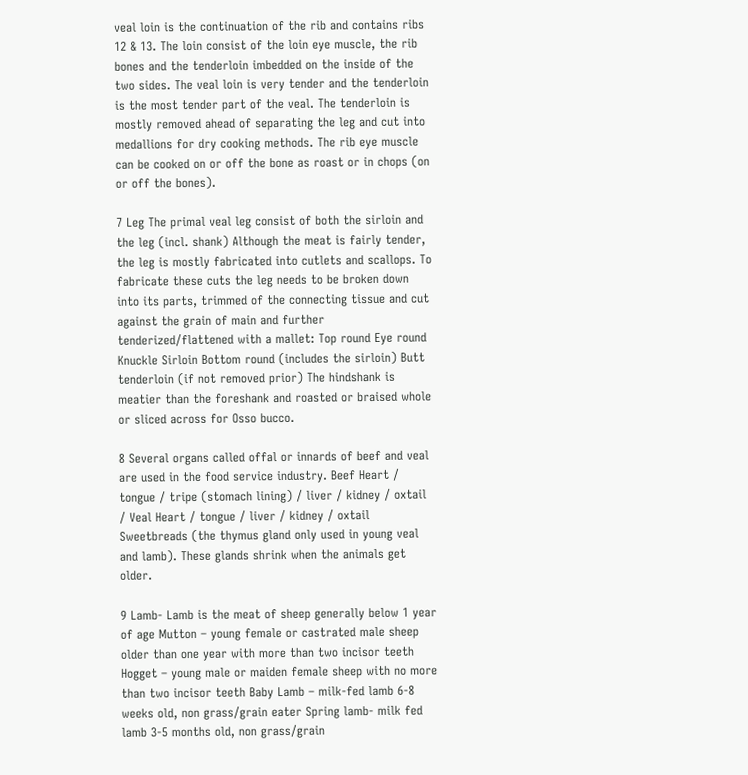veal loin is the continuation of the rib and contains ribs 12 & 13. The loin consist of the loin eye muscle, the rib bones and the tenderloin imbedded on the inside of the two sides. The veal loin is very tender and the tenderloin is the most tender part of the veal. The tenderloin is mostly removed ahead of separating the leg and cut into medallions for dry cooking methods. The rib eye muscle can be cooked on or off the bone as roast or in chops (on or off the bones).

7 Leg The primal veal leg consist of both the sirloin and the leg (incl. shank) Although the meat is fairly tender, the leg is mostly fabricated into cutlets and scallops. To fabricate these cuts the leg needs to be broken down into its parts, trimmed of the connecting tissue and cut against the grain of main and further tenderized/flattened with a mallet: Top round Eye round Knuckle Sirloin Bottom round (includes the sirloin) Butt tenderloin (if not removed prior) The hindshank is meatier than the foreshank and roasted or braised whole or sliced across for Osso bucco.

8 Several organs called offal or innards of beef and veal are used in the food service industry. Beef Heart / tongue / tripe (stomach lining) / liver / kidney / oxtail / Veal Heart / tongue / liver / kidney / oxtail Sweetbreads (the thymus gland only used in young veal and lamb). These glands shrink when the animals get older.

9 Lamb- Lamb is the meat of sheep generally below 1 year of age Mutton – young female or castrated male sheep older than one year with more than two incisor teeth Hogget – young male or maiden female sheep with no more than two incisor teeth Baby Lamb – milk-fed lamb 6-8 weeks old, non grass/grain eater Spring lamb- milk fed lamb 3-5 months old, non grass/grain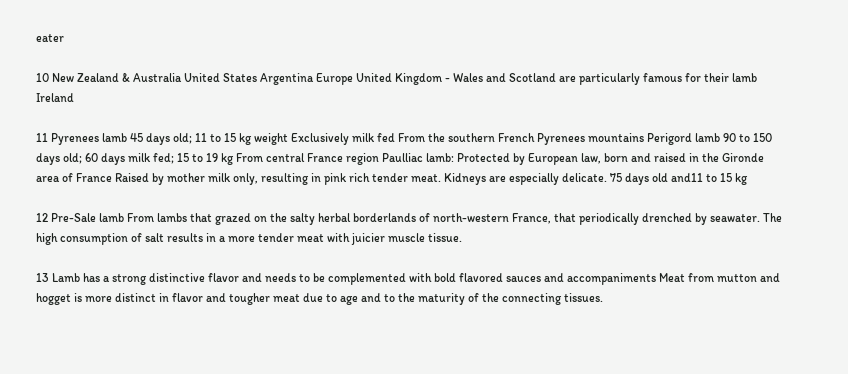eater

10 New Zealand & Australia United States Argentina Europe United Kingdom - Wales and Scotland are particularly famous for their lamb Ireland

11 Pyrenees lamb 45 days old; 11 to 15 kg weight Exclusively milk fed From the southern French Pyrenees mountains Perigord lamb 90 to 150 days old; 60 days milk fed; 15 to 19 kg From central France region Paulliac lamb: Protected by European law, born and raised in the Gironde area of France Raised by mother milk only, resulting in pink rich tender meat. Kidneys are especially delicate. 75 days old and11 to 15 kg

12 Pre-Sale lamb From lambs that grazed on the salty herbal borderlands of north-western France, that periodically drenched by seawater. The high consumption of salt results in a more tender meat with juicier muscle tissue.

13 Lamb has a strong distinctive flavor and needs to be complemented with bold flavored sauces and accompaniments Meat from mutton and hogget is more distinct in flavor and tougher meat due to age and to the maturity of the connecting tissues.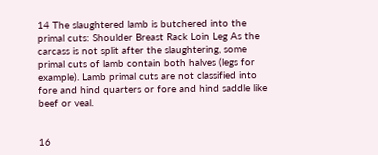14 The slaughtered lamb is butchered into the primal cuts: Shoulder Breast Rack Loin Leg As the carcass is not split after the slaughtering, some primal cuts of lamb contain both halves (legs for example). Lamb primal cuts are not classified into fore and hind quarters or fore and hind saddle like beef or veal.


16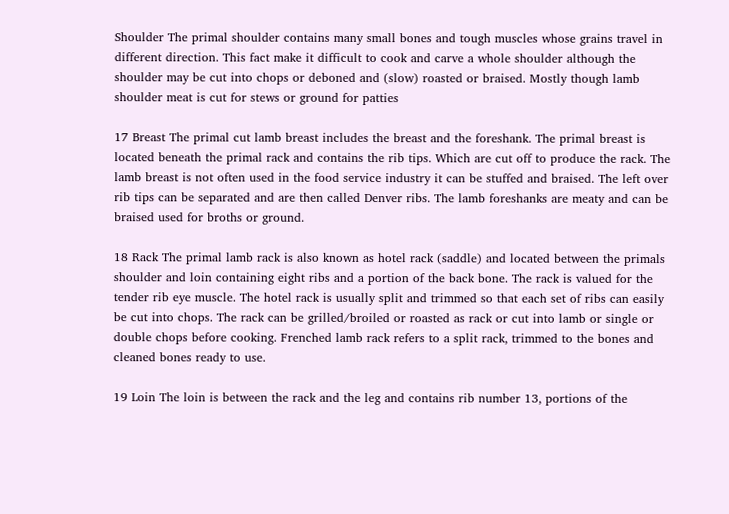Shoulder The primal shoulder contains many small bones and tough muscles whose grains travel in different direction. This fact make it difficult to cook and carve a whole shoulder although the shoulder may be cut into chops or deboned and (slow) roasted or braised. Mostly though lamb shoulder meat is cut for stews or ground for patties

17 Breast The primal cut lamb breast includes the breast and the foreshank. The primal breast is located beneath the primal rack and contains the rib tips. Which are cut off to produce the rack. The lamb breast is not often used in the food service industry it can be stuffed and braised. The left over rib tips can be separated and are then called Denver ribs. The lamb foreshanks are meaty and can be braised used for broths or ground.

18 Rack The primal lamb rack is also known as hotel rack (saddle) and located between the primals shoulder and loin containing eight ribs and a portion of the back bone. The rack is valued for the tender rib eye muscle. The hotel rack is usually split and trimmed so that each set of ribs can easily be cut into chops. The rack can be grilled/broiled or roasted as rack or cut into lamb or single or double chops before cooking. Frenched lamb rack refers to a split rack, trimmed to the bones and cleaned bones ready to use.

19 Loin The loin is between the rack and the leg and contains rib number 13, portions of the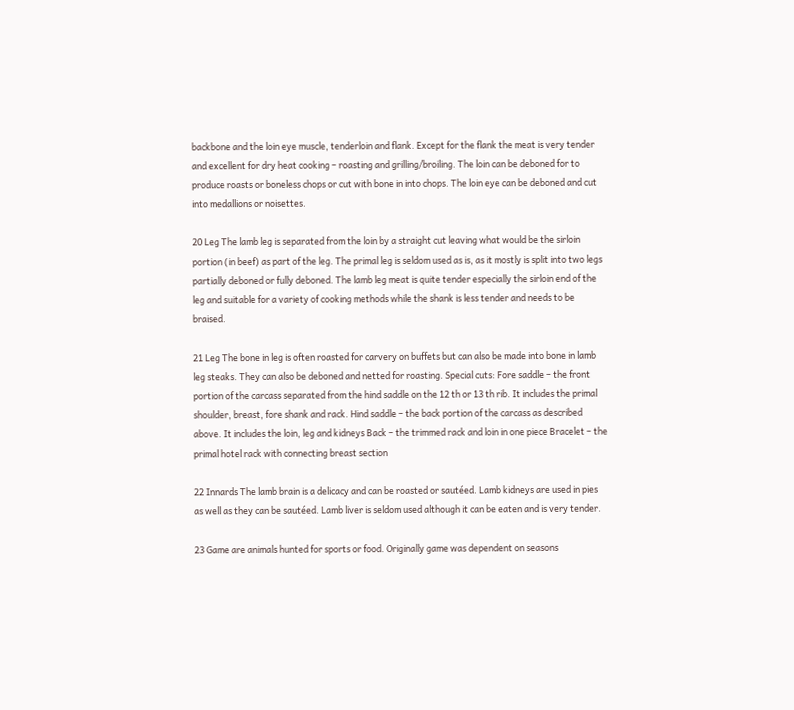backbone and the loin eye muscle, tenderloin and flank. Except for the flank the meat is very tender and excellent for dry heat cooking – roasting and grilling/broiling. The loin can be deboned for to produce roasts or boneless chops or cut with bone in into chops. The loin eye can be deboned and cut into medallions or noisettes.

20 Leg The lamb leg is separated from the loin by a straight cut leaving what would be the sirloin portion (in beef) as part of the leg. The primal leg is seldom used as is, as it mostly is split into two legs partially deboned or fully deboned. The lamb leg meat is quite tender especially the sirloin end of the leg and suitable for a variety of cooking methods while the shank is less tender and needs to be braised.

21 Leg The bone in leg is often roasted for carvery on buffets but can also be made into bone in lamb leg steaks. They can also be deboned and netted for roasting. Special cuts: Fore saddle – the front portion of the carcass separated from the hind saddle on the 12 th or 13 th rib. It includes the primal shoulder, breast, fore shank and rack. Hind saddle – the back portion of the carcass as described above. It includes the loin, leg and kidneys Back – the trimmed rack and loin in one piece Bracelet – the primal hotel rack with connecting breast section

22 Innards The lamb brain is a delicacy and can be roasted or sautéed. Lamb kidneys are used in pies as well as they can be sautéed. Lamb liver is seldom used although it can be eaten and is very tender.

23 Game are animals hunted for sports or food. Originally game was dependent on seasons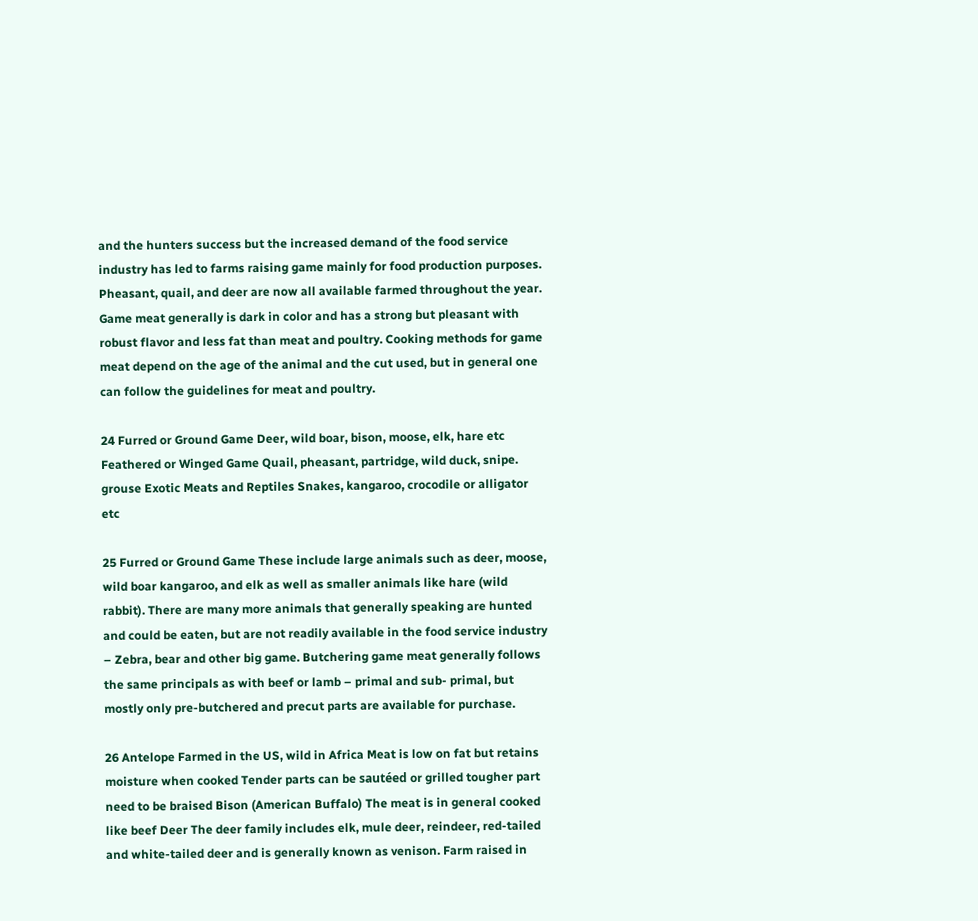and the hunters success but the increased demand of the food service industry has led to farms raising game mainly for food production purposes. Pheasant, quail, and deer are now all available farmed throughout the year. Game meat generally is dark in color and has a strong but pleasant with robust flavor and less fat than meat and poultry. Cooking methods for game meat depend on the age of the animal and the cut used, but in general one can follow the guidelines for meat and poultry.

24 Furred or Ground Game Deer, wild boar, bison, moose, elk, hare etc Feathered or Winged Game Quail, pheasant, partridge, wild duck, snipe. grouse Exotic Meats and Reptiles Snakes, kangaroo, crocodile or alligator etc

25 Furred or Ground Game These include large animals such as deer, moose, wild boar kangaroo, and elk as well as smaller animals like hare (wild rabbit). There are many more animals that generally speaking are hunted and could be eaten, but are not readily available in the food service industry – Zebra, bear and other big game. Butchering game meat generally follows the same principals as with beef or lamb – primal and sub- primal, but mostly only pre-butchered and precut parts are available for purchase.

26 Antelope Farmed in the US, wild in Africa Meat is low on fat but retains moisture when cooked Tender parts can be sautéed or grilled tougher part need to be braised Bison (American Buffalo) The meat is in general cooked like beef Deer The deer family includes elk, mule deer, reindeer, red-tailed and white-tailed deer and is generally known as venison. Farm raised in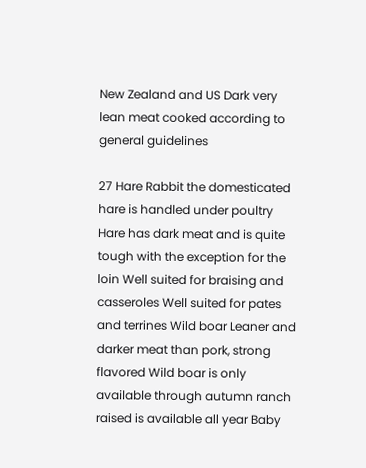New Zealand and US Dark very lean meat cooked according to general guidelines

27 Hare Rabbit the domesticated hare is handled under poultry Hare has dark meat and is quite tough with the exception for the loin Well suited for braising and casseroles Well suited for pates and terrines Wild boar Leaner and darker meat than pork, strong flavored Wild boar is only available through autumn ranch raised is available all year Baby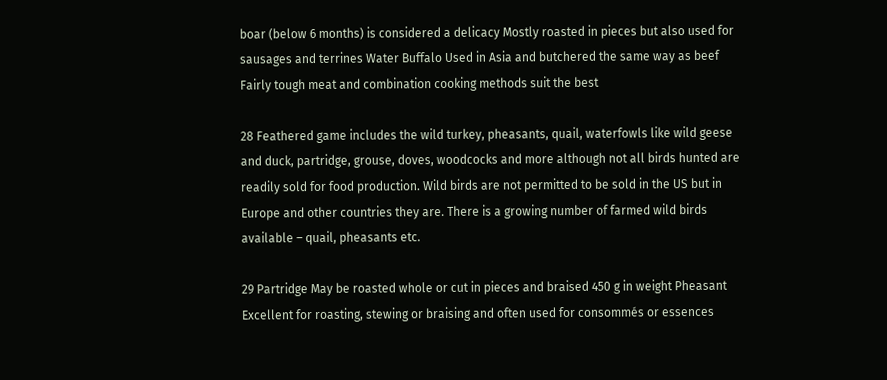boar (below 6 months) is considered a delicacy Mostly roasted in pieces but also used for sausages and terrines Water Buffalo Used in Asia and butchered the same way as beef Fairly tough meat and combination cooking methods suit the best

28 Feathered game includes the wild turkey, pheasants, quail, waterfowls like wild geese and duck, partridge, grouse, doves, woodcocks and more although not all birds hunted are readily sold for food production. Wild birds are not permitted to be sold in the US but in Europe and other countries they are. There is a growing number of farmed wild birds available – quail, pheasants etc.

29 Partridge May be roasted whole or cut in pieces and braised 450 g in weight Pheasant Excellent for roasting, stewing or braising and often used for consommés or essences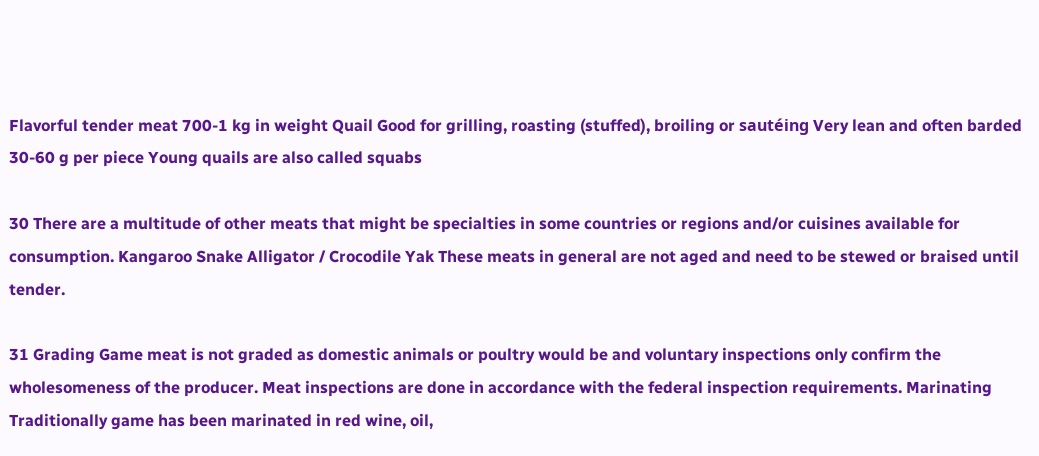Flavorful tender meat 700-1 kg in weight Quail Good for grilling, roasting (stuffed), broiling or sautéing Very lean and often barded 30-60 g per piece Young quails are also called squabs

30 There are a multitude of other meats that might be specialties in some countries or regions and/or cuisines available for consumption. Kangaroo Snake Alligator / Crocodile Yak These meats in general are not aged and need to be stewed or braised until tender.

31 Grading Game meat is not graded as domestic animals or poultry would be and voluntary inspections only confirm the wholesomeness of the producer. Meat inspections are done in accordance with the federal inspection requirements. Marinating Traditionally game has been marinated in red wine, oil,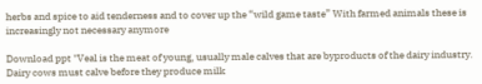herbs and spice to aid tenderness and to cover up the “wild game taste” With farmed animals these is increasingly not necessary anymore

Download ppt "Veal is the meat of young, usually male calves that are byproducts of the dairy industry. Dairy cows must calve before they produce milk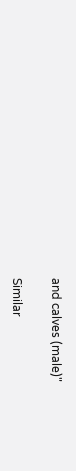and calves (male)"

Similar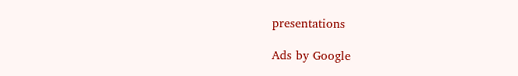presentations

Ads by Google